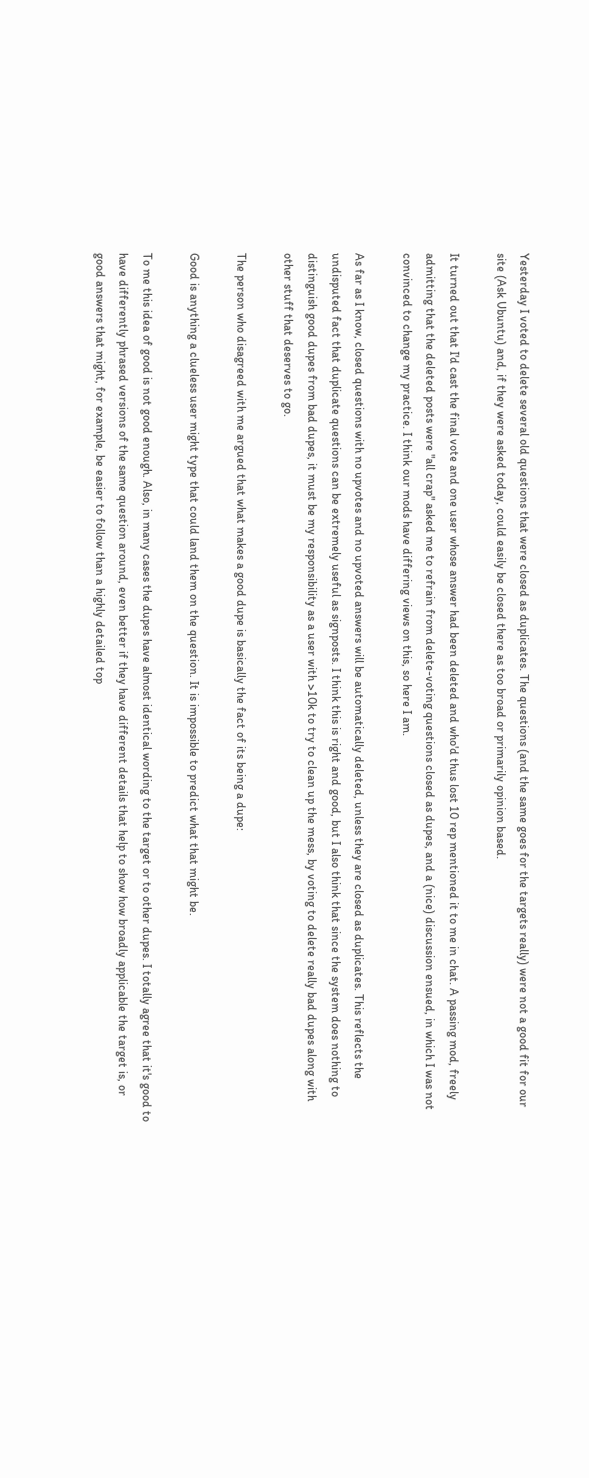Yesterday I voted to delete several old questions that were closed as duplicates. The questions (and the same goes for the targets really) were not a good fit for our site (Ask Ubuntu) and, if they were asked today, could easily be closed there as too broad or primarily opinion based.

It turned out that I'd cast the final vote and one user whose answer had been deleted and who'd thus lost 10 rep mentioned it to me in chat. A passing mod, freely admitting that the deleted posts were "all crap" asked me to refrain from delete-voting questions closed as dupes, and a (nice) discussion ensued, in which I was not convinced to change my practice. I think our mods have differing views on this, so here I am.

As far as I know, closed questions with no upvotes and no upvoted answers will be automatically deleted, unless they are closed as duplicates. This reflects the undisputed fact that duplicate questions can be extremely useful as signposts. I think this is right and good, but I also think that since the system does nothing to distinguish good dupes from bad dupes, it must be my responsibility as a user with >10k to try to clean up the mess, by voting to delete really bad dupes along with other stuff that deserves to go.

The person who disagreed with me argued that what makes a good dupe is basically the fact of its being a dupe:

Good is anything a clueless user might type that could land them on the question. It is impossible to predict what that might be.

To me this idea of good is not good enough. Also, in many cases the dupes have almost identical wording to the target or to other dupes. I totally agree that it's good to have differently phrased versions of the same question around, even better if they have different details that help to show how broadly applicable the target is, or good answers that might, for example, be easier to follow than a highly detailed top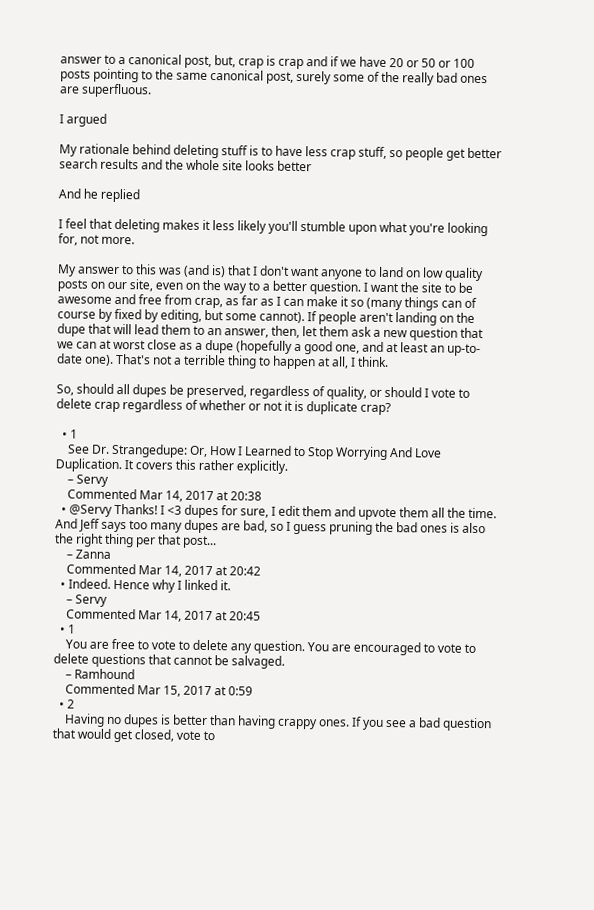answer to a canonical post, but, crap is crap and if we have 20 or 50 or 100 posts pointing to the same canonical post, surely some of the really bad ones are superfluous.

I argued

My rationale behind deleting stuff is to have less crap stuff, so people get better search results and the whole site looks better

And he replied

I feel that deleting makes it less likely you'll stumble upon what you're looking for, not more.

My answer to this was (and is) that I don't want anyone to land on low quality posts on our site, even on the way to a better question. I want the site to be awesome and free from crap, as far as I can make it so (many things can of course by fixed by editing, but some cannot). If people aren't landing on the dupe that will lead them to an answer, then, let them ask a new question that we can at worst close as a dupe (hopefully a good one, and at least an up-to-date one). That's not a terrible thing to happen at all, I think.

So, should all dupes be preserved, regardless of quality, or should I vote to delete crap regardless of whether or not it is duplicate crap?

  • 1
    See Dr. Strangedupe: Or, How I Learned to Stop Worrying And Love Duplication. It covers this rather explicitly.
    – Servy
    Commented Mar 14, 2017 at 20:38
  • @Servy Thanks! I <3 dupes for sure, I edit them and upvote them all the time. And Jeff says too many dupes are bad, so I guess pruning the bad ones is also the right thing per that post...
    – Zanna
    Commented Mar 14, 2017 at 20:42
  • Indeed. Hence why I linked it.
    – Servy
    Commented Mar 14, 2017 at 20:45
  • 1
    You are free to vote to delete any question. You are encouraged to vote to delete questions that cannot be salvaged.
    – Ramhound
    Commented Mar 15, 2017 at 0:59
  • 2
    Having no dupes is better than having crappy ones. If you see a bad question that would get closed, vote to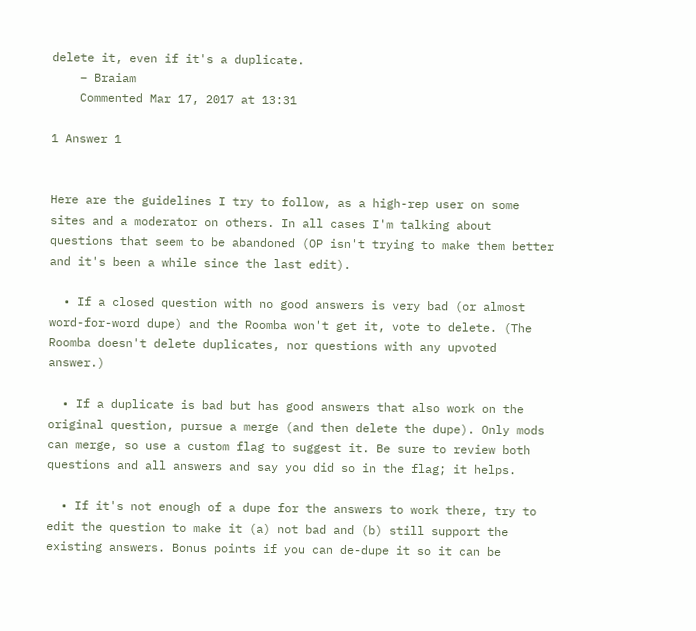delete it, even if it's a duplicate.
    – Braiam
    Commented Mar 17, 2017 at 13:31

1 Answer 1


Here are the guidelines I try to follow, as a high-rep user on some sites and a moderator on others. In all cases I'm talking about questions that seem to be abandoned (OP isn't trying to make them better and it's been a while since the last edit).

  • If a closed question with no good answers is very bad (or almost word-for-word dupe) and the Roomba won't get it, vote to delete. (The Roomba doesn't delete duplicates, nor questions with any upvoted answer.)

  • If a duplicate is bad but has good answers that also work on the original question, pursue a merge (and then delete the dupe). Only mods can merge, so use a custom flag to suggest it. Be sure to review both questions and all answers and say you did so in the flag; it helps.

  • If it's not enough of a dupe for the answers to work there, try to edit the question to make it (a) not bad and (b) still support the existing answers. Bonus points if you can de-dupe it so it can be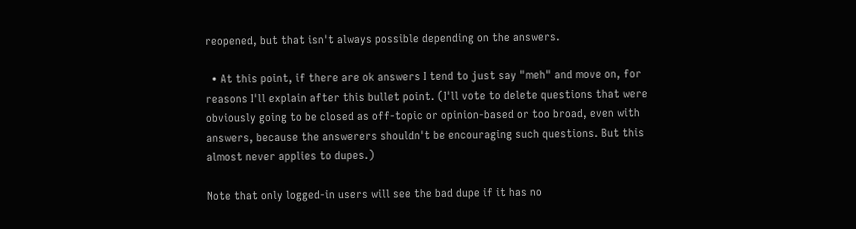reopened, but that isn't always possible depending on the answers.

  • At this point, if there are ok answers I tend to just say "meh" and move on, for reasons I'll explain after this bullet point. (I'll vote to delete questions that were obviously going to be closed as off-topic or opinion-based or too broad, even with answers, because the answerers shouldn't be encouraging such questions. But this almost never applies to dupes.)

Note that only logged-in users will see the bad dupe if it has no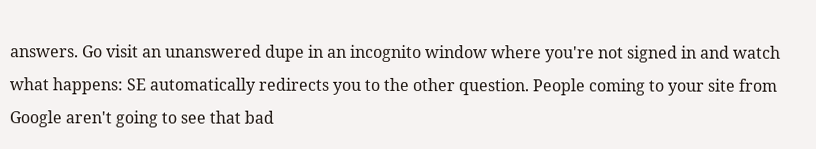answers. Go visit an unanswered dupe in an incognito window where you're not signed in and watch what happens: SE automatically redirects you to the other question. People coming to your site from Google aren't going to see that bad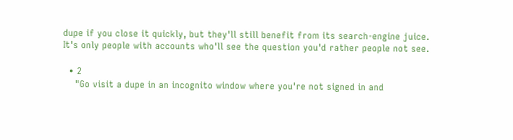dupe if you close it quickly, but they'll still benefit from its search-engine juice. It's only people with accounts who'll see the question you'd rather people not see.

  • 2
    "Go visit a dupe in an incognito window where you're not signed in and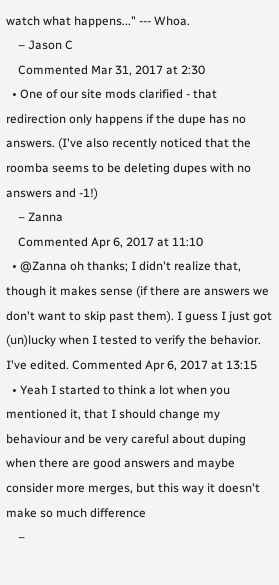watch what happens..." --- Whoa.
    – Jason C
    Commented Mar 31, 2017 at 2:30
  • One of our site mods clarified - that redirection only happens if the dupe has no answers. (I've also recently noticed that the roomba seems to be deleting dupes with no answers and -1!)
    – Zanna
    Commented Apr 6, 2017 at 11:10
  • @Zanna oh thanks; I didn't realize that, though it makes sense (if there are answers we don't want to skip past them). I guess I just got (un)lucky when I tested to verify the behavior. I've edited. Commented Apr 6, 2017 at 13:15
  • Yeah I started to think a lot when you mentioned it, that I should change my behaviour and be very careful about duping when there are good answers and maybe consider more merges, but this way it doesn't make so much difference
    –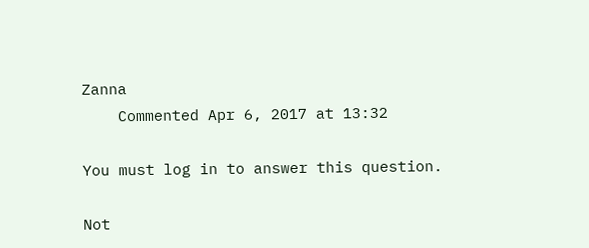Zanna
    Commented Apr 6, 2017 at 13:32

You must log in to answer this question.

Not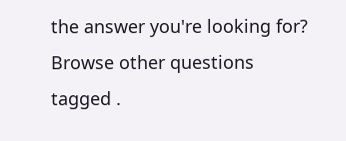the answer you're looking for? Browse other questions tagged .